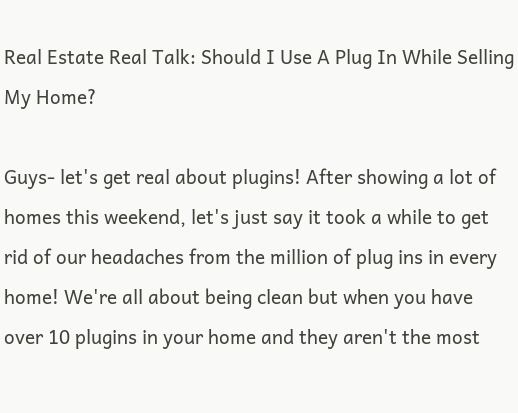Real Estate Real Talk: Should I Use A Plug In While Selling My Home?

Guys- let's get real about plugins! After showing a lot of homes this weekend, let's just say it took a while to get rid of our headaches from the million of plug ins in every home! We're all about being clean but when you have over 10 plugins in your home and they aren't the most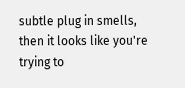subtle plug in smells, then it looks like you're trying to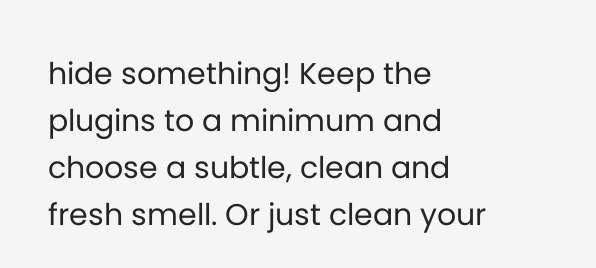hide something! Keep the plugins to a minimum and choose a subtle, clean and fresh smell. Or just clean your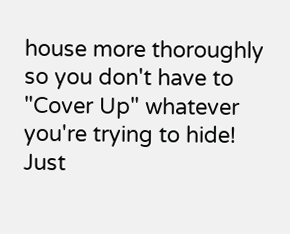house more thoroughly so you don't have to "Cover Up" whatever you're trying to hide! Just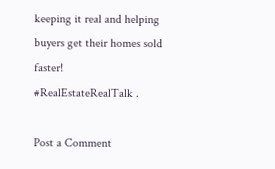keeping it real and helping buyers get their homes sold faster! #RealEstateRealTalk .

Post a Comment